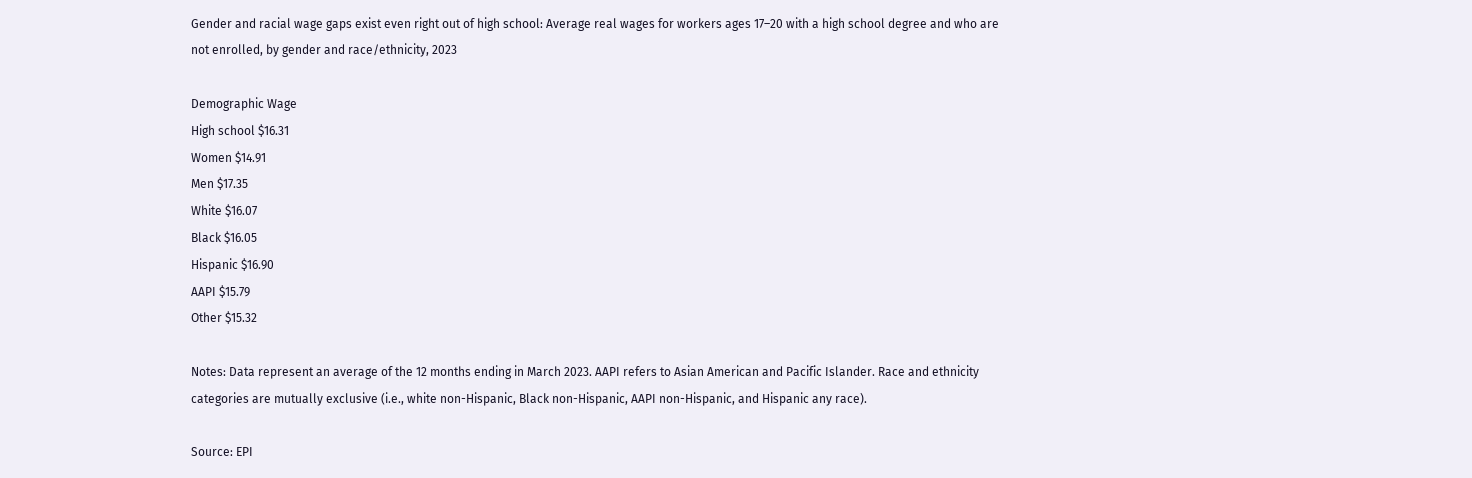Gender and racial wage gaps exist even right out of high school: Average real wages for workers ages 17–20 with a high school degree and who are not enrolled, by gender and race/ethnicity, 2023

Demographic Wage
High school $16.31
Women $14.91
Men $17.35
White $16.07
Black $16.05
Hispanic $16.90
AAPI $15.79
Other $15.32

Notes: Data represent an average of the 12 months ending in March 2023. AAPI refers to Asian American and Pacific Islander. Race and ethnicity categories are mutually exclusive (i.e., white non-Hispanic, Black non-Hispanic, AAPI non-Hispanic, and Hispanic any race).

Source: EPI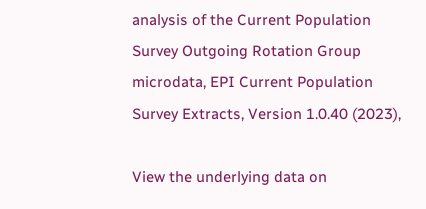analysis of the Current Population Survey Outgoing Rotation Group microdata, EPI Current Population Survey Extracts, Version 1.0.40 (2023),

View the underlying data on